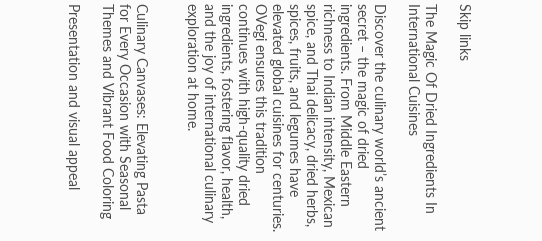Skip links

The Magic Of Dried Ingredients In International Cuisines

Discover the culinary world’s ancient secret – the magic of dried ingredients. From Middle Eastern richness to Indian intensity, Mexican spice, and Thai delicacy, dried herbs, spices, fruits, and legumes have elevated global cuisines for centuries. OVegi ensures this tradition continues with high-quality dried ingredients, fostering flavor, health, and the joy of international culinary exploration at home.


Culinary Canvases: Elevating Pasta for Every Occasion with Seasonal Themes and Vibrant Food Coloring

Presentation and visual appeal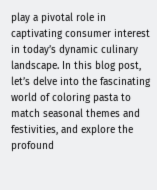play a pivotal role in captivating consumer interest in today’s dynamic culinary landscape. In this blog post, let’s delve into the fascinating world of coloring pasta to match seasonal themes and festivities, and explore the profound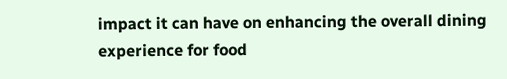impact it can have on enhancing the overall dining experience for food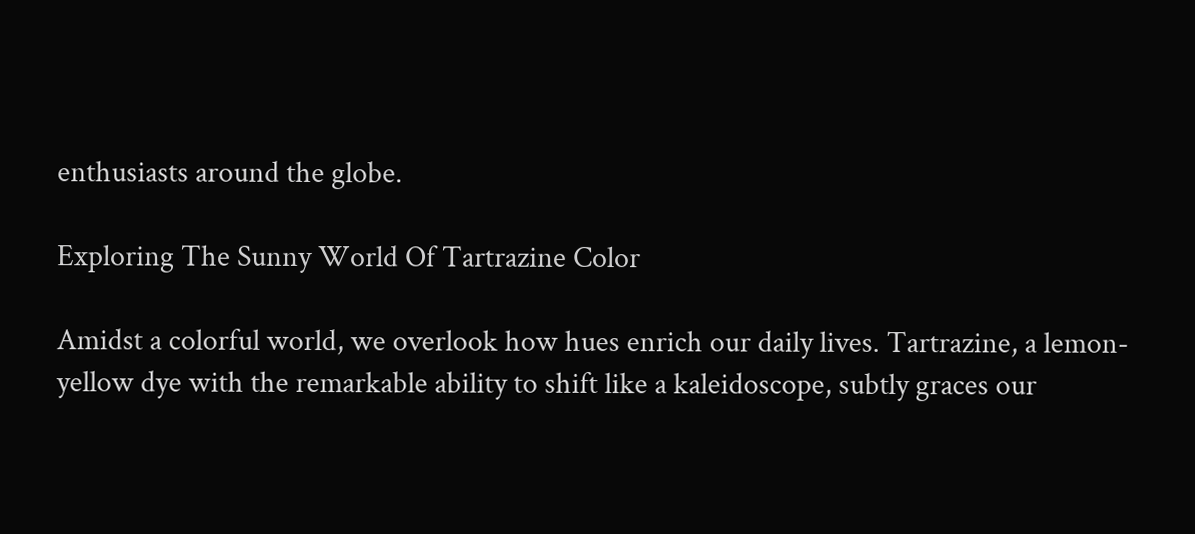enthusiasts around the globe.

Exploring The Sunny World Of Tartrazine Color

Amidst a colorful world, we overlook how hues enrich our daily lives. Tartrazine, a lemon-yellow dye with the remarkable ability to shift like a kaleidoscope, subtly graces our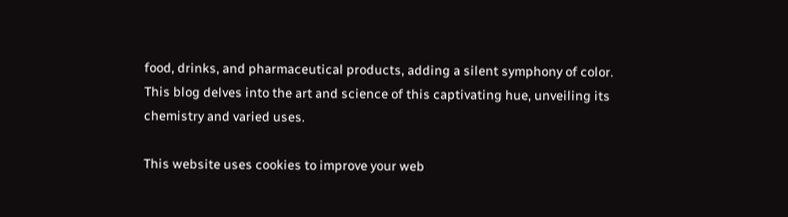food, drinks, and pharmaceutical products, adding a silent symphony of color. This blog delves into the art and science of this captivating hue, unveiling its chemistry and varied uses.

This website uses cookies to improve your web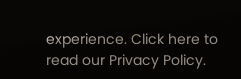experience. Click here to read our Privacy Policy.